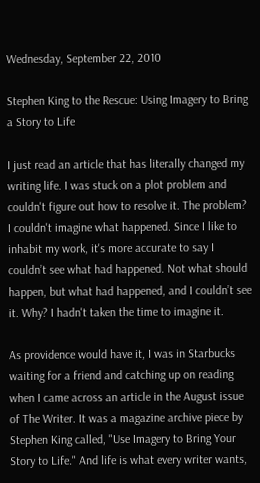Wednesday, September 22, 2010

Stephen King to the Rescue: Using Imagery to Bring a Story to Life

I just read an article that has literally changed my writing life. I was stuck on a plot problem and couldn't figure out how to resolve it. The problem? I couldn't imagine what happened. Since I like to inhabit my work, it's more accurate to say I couldn’t see what had happened. Not what should happen, but what had happened, and I couldn’t see it. Why? I hadn't taken the time to imagine it.

As providence would have it, I was in Starbucks waiting for a friend and catching up on reading when I came across an article in the August issue of The Writer. It was a magazine archive piece by Stephen King called, "Use Imagery to Bring Your Story to Life." And life is what every writer wants,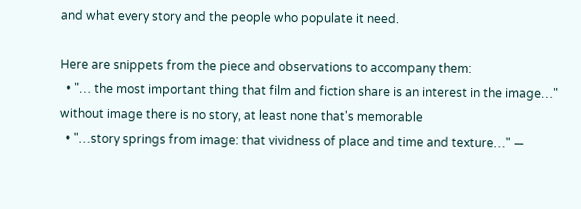and what every story and the people who populate it need.

Here are snippets from the piece and observations to accompany them:
  • "… the most important thing that film and fiction share is an interest in the image…" without image there is no story, at least none that's memorable
  • "…story springs from image: that vividness of place and time and texture…" —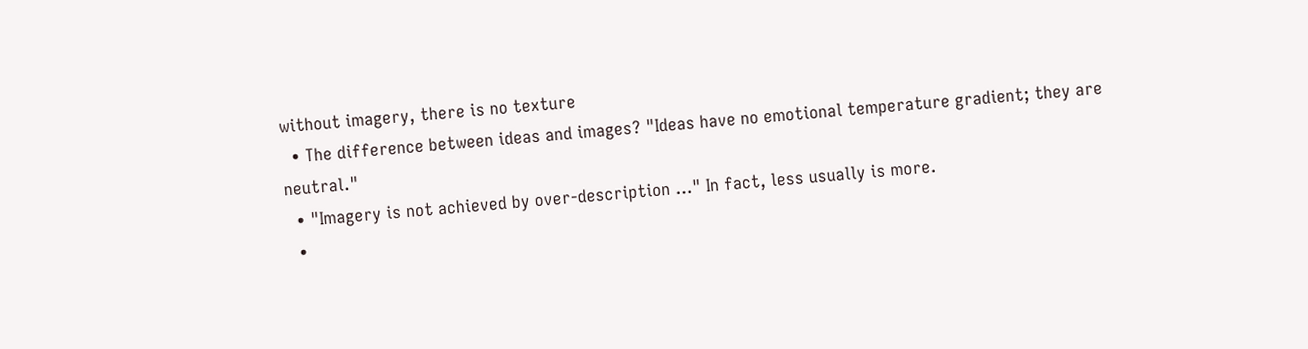without imagery, there is no texture
  • The difference between ideas and images? "Ideas have no emotional temperature gradient; they are neutral."
  • "Imagery is not achieved by over-description …" In fact, less usually is more.
  •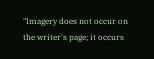"Imagery does not occur on the writer's page; it occurs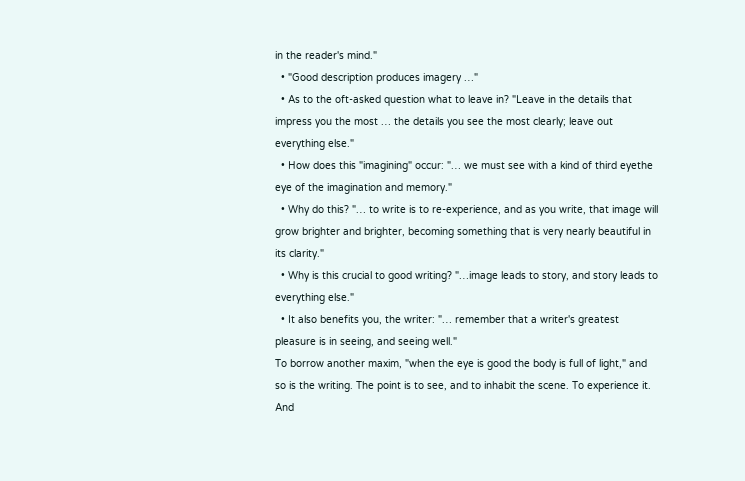in the reader's mind."
  • "Good description produces imagery …"
  • As to the oft-asked question what to leave in? "Leave in the details that impress you the most … the details you see the most clearly; leave out everything else."
  • How does this "imagining" occur: "… we must see with a kind of third eyethe eye of the imagination and memory."
  • Why do this? "… to write is to re-experience, and as you write, that image will grow brighter and brighter, becoming something that is very nearly beautiful in its clarity."
  • Why is this crucial to good writing? "…image leads to story, and story leads to everything else."
  • It also benefits you, the writer: "… remember that a writer's greatest pleasure is in seeing, and seeing well."
To borrow another maxim, "when the eye is good the body is full of light," and so is the writing. The point is to see, and to inhabit the scene. To experience it. And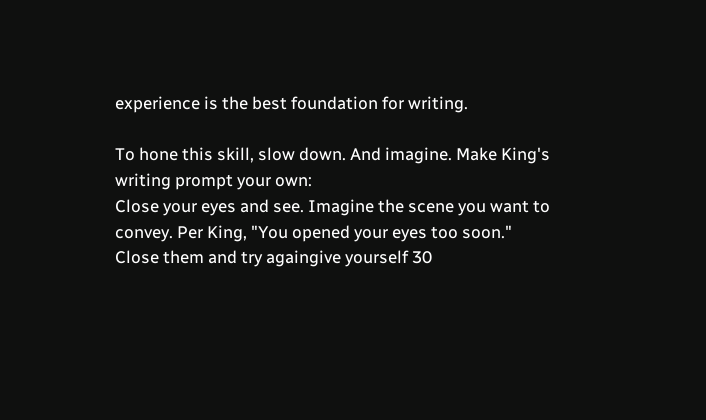experience is the best foundation for writing.

To hone this skill, slow down. And imagine. Make King's writing prompt your own:
Close your eyes and see. Imagine the scene you want to convey. Per King, "You opened your eyes too soon." Close them and try againgive yourself 30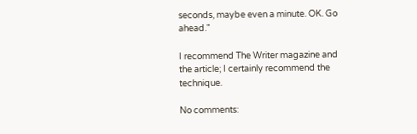seconds, maybe even a minute. OK. Go ahead."

I recommend The Writer magazine and the article; I certainly recommend the technique.

No comments: